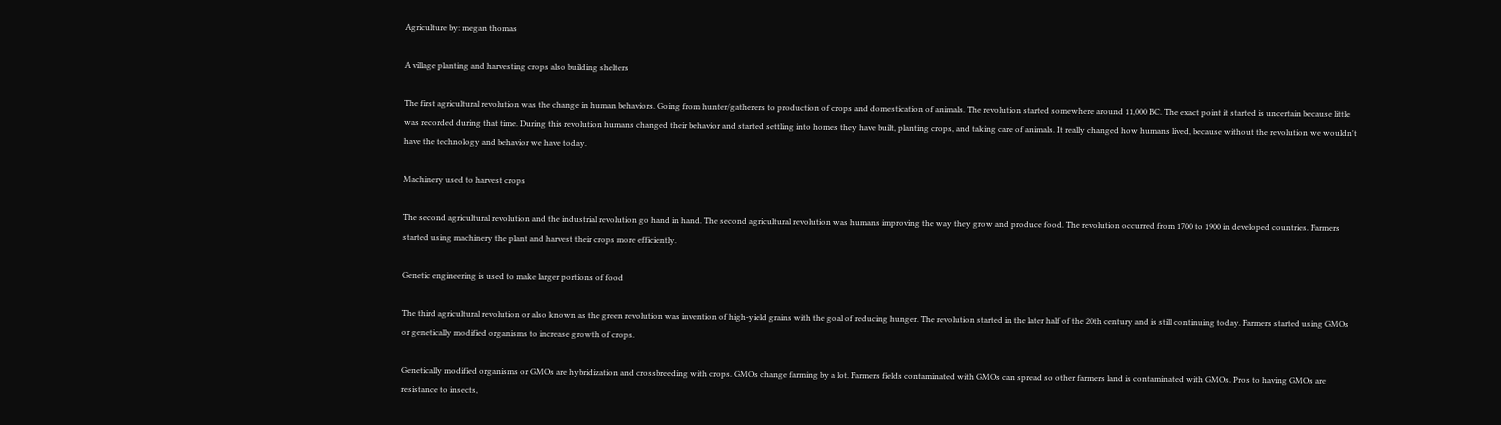Agriculture by: megan thomas

A village planting and harvesting crops also building shelters

The first agricultural revolution was the change in human behaviors. Going from hunter/gatherers to production of crops and domestication of animals. The revolution started somewhere around 11,000 BC. The exact point it started is uncertain because little was recorded during that time. During this revolution humans changed their behavior and started settling into homes they have built, planting crops, and taking care of animals. It really changed how humans lived, because without the revolution we wouldn't have the technology and behavior we have today.

Machinery used to harvest crops

The second agricultural revolution and the industrial revolution go hand in hand. The second agricultural revolution was humans improving the way they grow and produce food. The revolution occurred from 1700 to 1900 in developed countries. Farmers started using machinery the plant and harvest their crops more efficiently.

Genetic engineering is used to make larger portions of food

The third agricultural revolution or also known as the green revolution was invention of high-yield grains with the goal of reducing hunger. The revolution started in the later half of the 20th century and is still continuing today. Farmers started using GMOs or genetically modified organisms to increase growth of crops.

Genetically modified organisms or GMOs are hybridization and crossbreeding with crops. GMOs change farming by a lot. Farmers fields contaminated with GMOs can spread so other farmers land is contaminated with GMOs. Pros to having GMOs are resistance to insects,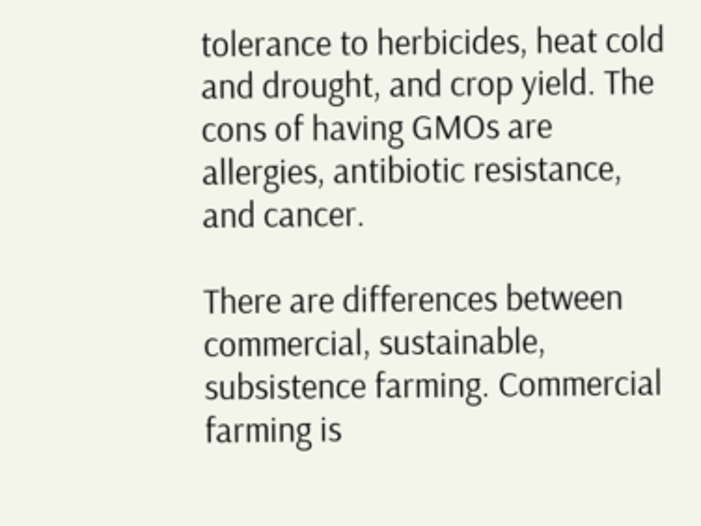tolerance to herbicides, heat cold and drought, and crop yield. The cons of having GMOs are allergies, antibiotic resistance, and cancer.

There are differences between commercial, sustainable, subsistence farming. Commercial farming is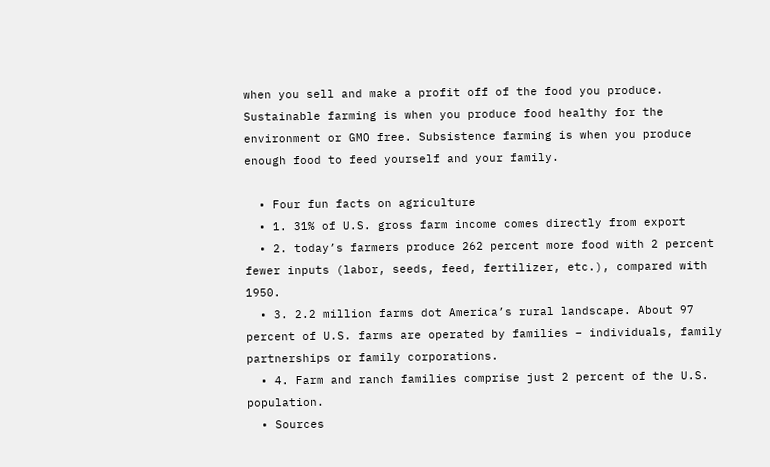when you sell and make a profit off of the food you produce. Sustainable farming is when you produce food healthy for the environment or GMO free. Subsistence farming is when you produce enough food to feed yourself and your family.

  • Four fun facts on agriculture
  • 1. 31% of U.S. gross farm income comes directly from export
  • 2. today’s farmers produce 262 percent more food with 2 percent fewer inputs (labor, seeds, feed, fertilizer, etc.), compared with 1950.
  • 3. 2.2 million farms dot America’s rural landscape. About 97 percent of U.S. farms are operated by families – individuals, family partnerships or family corporations.
  • 4. Farm and ranch families comprise just 2 percent of the U.S. population.
  • Sources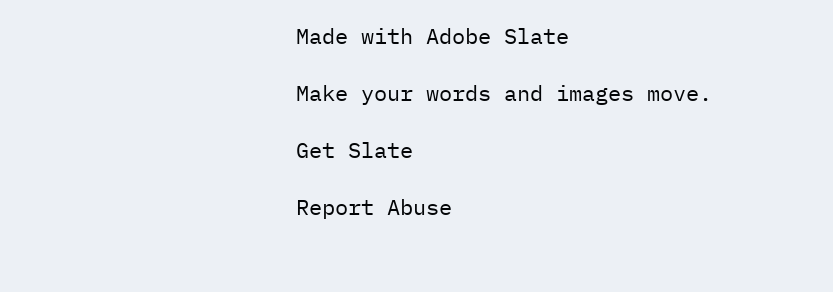Made with Adobe Slate

Make your words and images move.

Get Slate

Report Abuse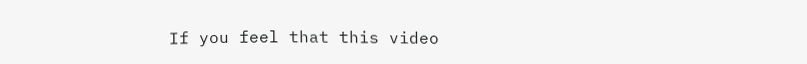If you feel that this video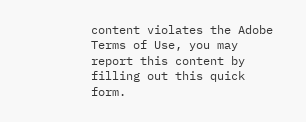content violates the Adobe Terms of Use, you may report this content by filling out this quick form.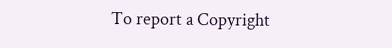To report a Copyright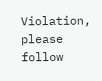Violation, please follow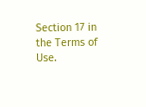Section 17 in the Terms of Use.